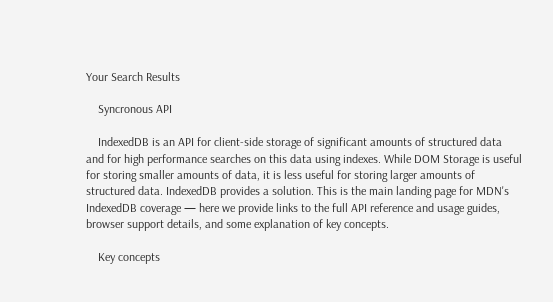Your Search Results

    Syncronous API

    IndexedDB is an API for client-side storage of significant amounts of structured data and for high performance searches on this data using indexes. While DOM Storage is useful for storing smaller amounts of data, it is less useful for storing larger amounts of structured data. IndexedDB provides a solution. This is the main landing page for MDN's IndexedDB coverage — here we provide links to the full API reference and usage guides, browser support details, and some explanation of key concepts.

    Key concepts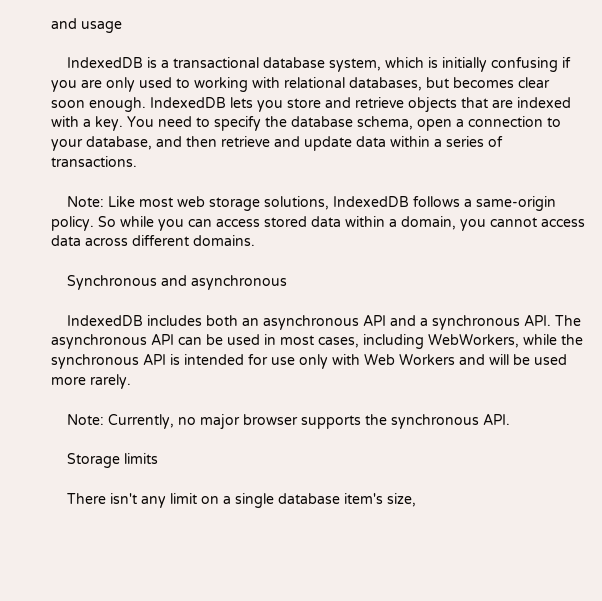and usage

    IndexedDB is a transactional database system, which is initially confusing if you are only used to working with relational databases, but becomes clear soon enough. IndexedDB lets you store and retrieve objects that are indexed with a key. You need to specify the database schema, open a connection to your database, and then retrieve and update data within a series of transactions.

    Note: Like most web storage solutions, IndexedDB follows a same-origin policy. So while you can access stored data within a domain, you cannot access data across different domains.

    Synchronous and asynchronous

    IndexedDB includes both an asynchronous API and a synchronous API. The asynchronous API can be used in most cases, including WebWorkers, while the synchronous API is intended for use only with Web Workers and will be used more rarely.

    Note: Currently, no major browser supports the synchronous API.

    Storage limits

    There isn't any limit on a single database item's size,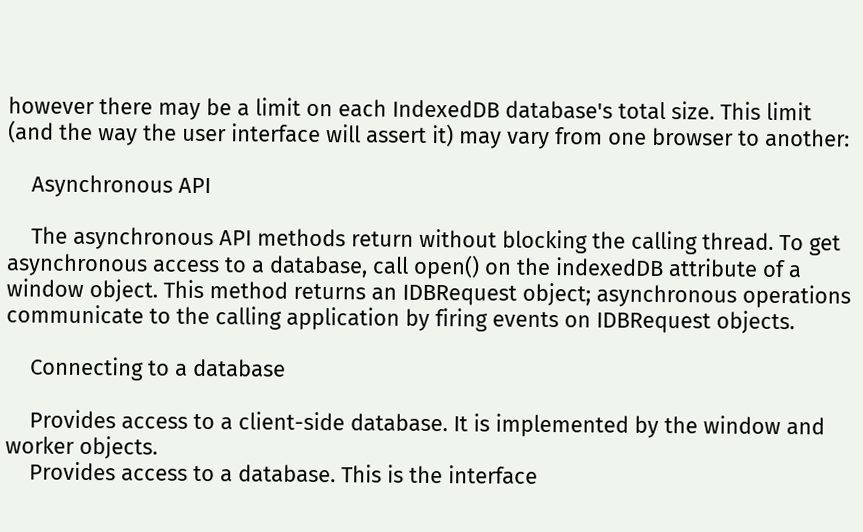however there may be a limit on each IndexedDB database's total size. This limit (and the way the user interface will assert it) may vary from one browser to another:

    Asynchronous API

    The asynchronous API methods return without blocking the calling thread. To get asynchronous access to a database, call open() on the indexedDB attribute of a window object. This method returns an IDBRequest object; asynchronous operations communicate to the calling application by firing events on IDBRequest objects.

    Connecting to a database

    Provides access to a client-side database. It is implemented by the window and worker objects.
    Provides access to a database. This is the interface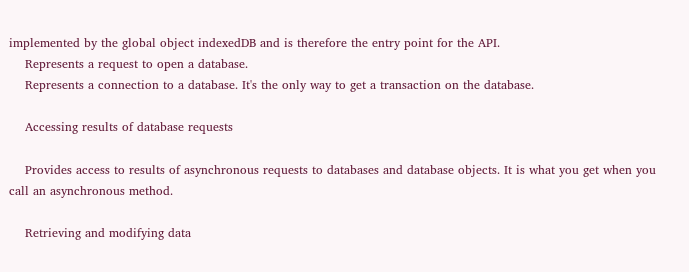implemented by the global object indexedDB and is therefore the entry point for the API.
    Represents a request to open a database.
    Represents a connection to a database. It's the only way to get a transaction on the database.

    Accessing results of database requests

    Provides access to results of asynchronous requests to databases and database objects. It is what you get when you call an asynchronous method.

    Retrieving and modifying data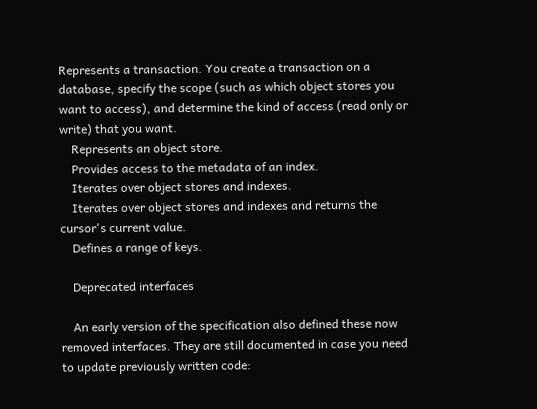Represents a transaction. You create a transaction on a database, specify the scope (such as which object stores you want to access), and determine the kind of access (read only or write) that you want.
    Represents an object store.
    Provides access to the metadata of an index.
    Iterates over object stores and indexes.
    Iterates over object stores and indexes and returns the cursor's current value.
    Defines a range of keys.

    Deprecated interfaces

    An early version of the specification also defined these now removed interfaces. They are still documented in case you need to update previously written code: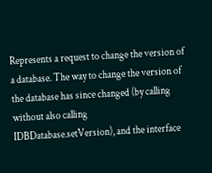Represents a request to change the version of a database. The way to change the version of the database has since changed (by calling without also calling IDBDatabase.setVersion), and the interface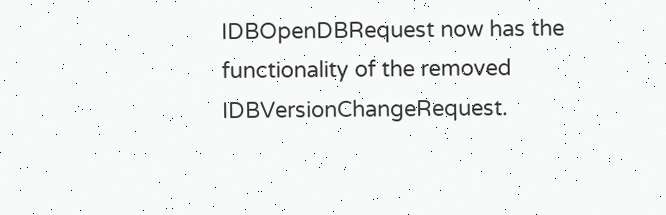IDBOpenDBRequest now has the functionality of the removed IDBVersionChangeRequest.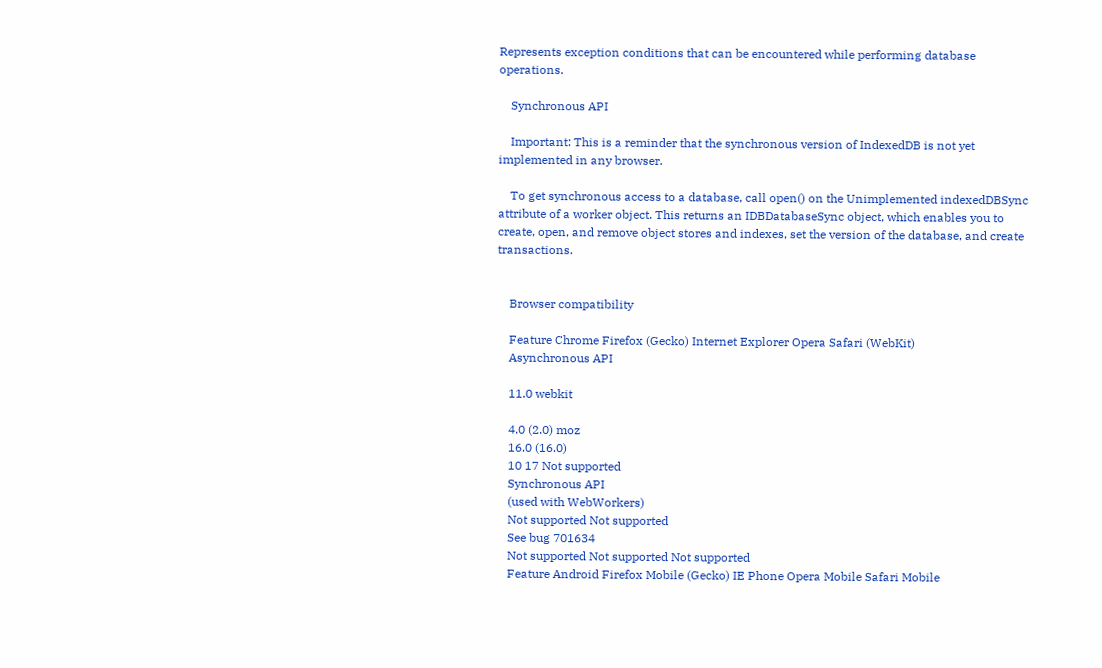Represents exception conditions that can be encountered while performing database operations.

    Synchronous API

    Important: This is a reminder that the synchronous version of IndexedDB is not yet implemented in any browser.

    To get synchronous access to a database, call open() on the Unimplemented indexedDBSync attribute of a worker object. This returns an IDBDatabaseSync object, which enables you to create, open, and remove object stores and indexes, set the version of the database, and create transactions.


    Browser compatibility

    Feature Chrome Firefox (Gecko) Internet Explorer Opera Safari (WebKit)
    Asynchronous API

    11.0 webkit

    4.0 (2.0) moz
    16.0 (16.0)
    10 17 Not supported
    Synchronous API
    (used with WebWorkers)
    Not supported Not supported
    See bug 701634
    Not supported Not supported Not supported
    Feature Android Firefox Mobile (Gecko) IE Phone Opera Mobile Safari Mobile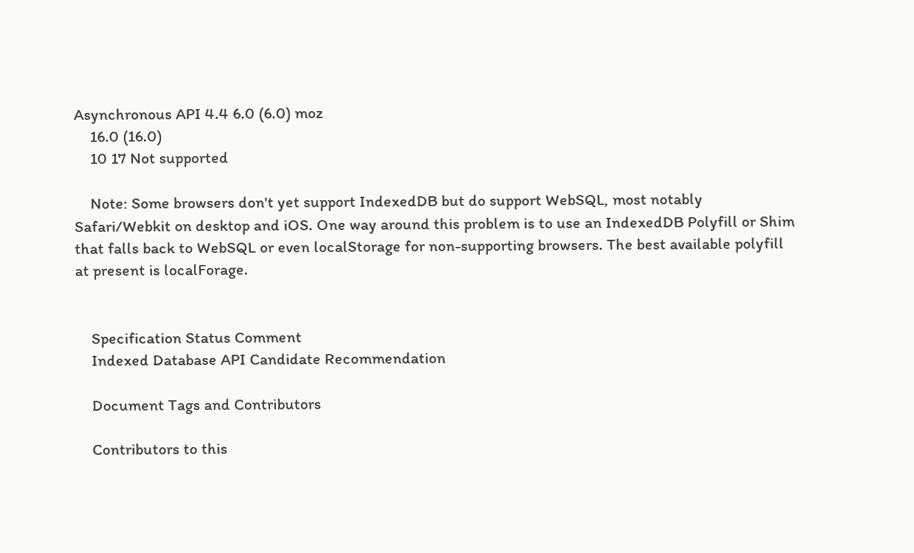Asynchronous API 4.4 6.0 (6.0) moz
    16.0 (16.0)
    10 17 Not supported

    Note: Some browsers don't yet support IndexedDB but do support WebSQL, most notably Safari/Webkit on desktop and iOS. One way around this problem is to use an IndexedDB Polyfill or Shim that falls back to WebSQL or even localStorage for non-supporting browsers. The best available polyfill at present is localForage.


    Specification Status Comment
    Indexed Database API Candidate Recommendation

    Document Tags and Contributors

    Contributors to this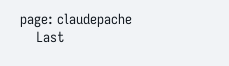page: claudepache
    Last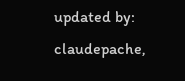updated by: claudepache,